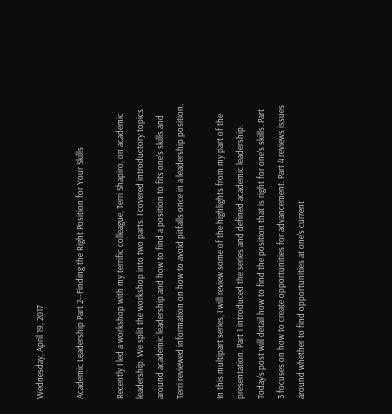Wednesday, April 19, 2017

Academic Leadership Part 2--Finding the Right Position for Your Skills

Recently I led a workshop with my terrific colleague, Terri Shapiro, on academic leadership. We split the workshop into two parts. I covered introductory topics around academic leadership and how to find a position to fits one's skills and Terri reviewed information on how to avoid pitfalls once in a leadership position.

In this multipart series, I will review some of the highlights from my part of the presentation. Part 1 introduced the series and defined academic leadership. Today's post will detail how to find the position that is right for one's skills. Part 3 focuses on how to create opportunities for advancement. Part 4 reviews issues around whether to find opportunities at one's current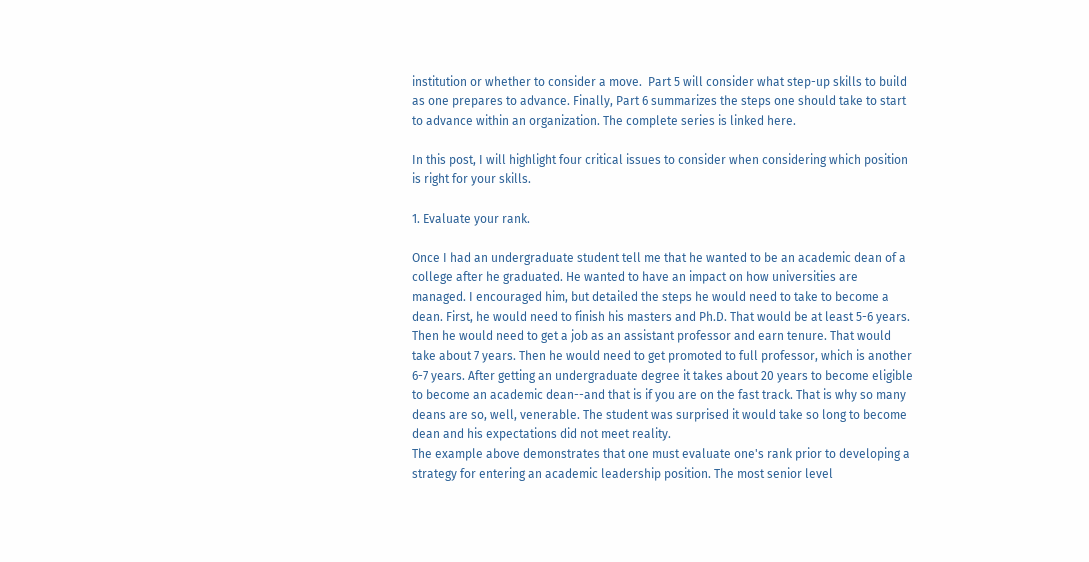institution or whether to consider a move.  Part 5 will consider what step-up skills to build as one prepares to advance. Finally, Part 6 summarizes the steps one should take to start to advance within an organization. The complete series is linked here.

In this post, I will highlight four critical issues to consider when considering which position is right for your skills.

1. Evaluate your rank.

Once I had an undergraduate student tell me that he wanted to be an academic dean of a college after he graduated. He wanted to have an impact on how universities are managed. I encouraged him, but detailed the steps he would need to take to become a dean. First, he would need to finish his masters and Ph.D. That would be at least 5-6 years. Then he would need to get a job as an assistant professor and earn tenure. That would take about 7 years. Then he would need to get promoted to full professor, which is another 6-7 years. After getting an undergraduate degree it takes about 20 years to become eligible to become an academic dean--and that is if you are on the fast track. That is why so many deans are so, well, venerable. The student was surprised it would take so long to become dean and his expectations did not meet reality.
The example above demonstrates that one must evaluate one's rank prior to developing a strategy for entering an academic leadership position. The most senior level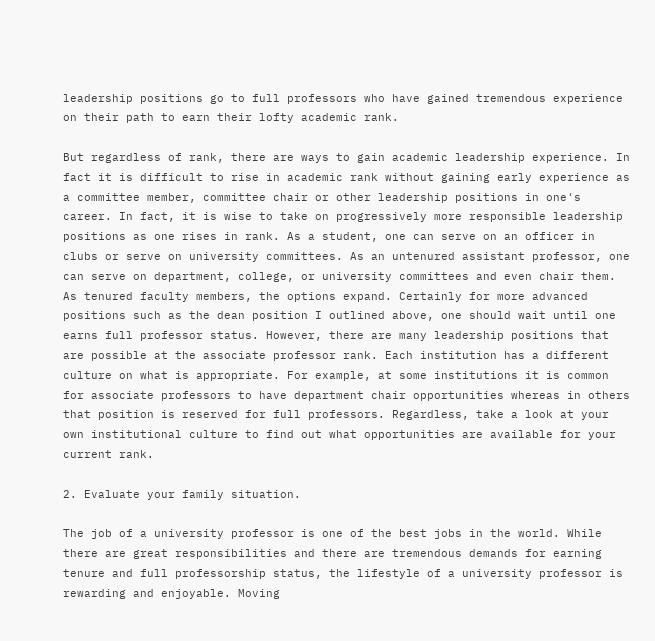leadership positions go to full professors who have gained tremendous experience on their path to earn their lofty academic rank.

But regardless of rank, there are ways to gain academic leadership experience. In fact it is difficult to rise in academic rank without gaining early experience as a committee member, committee chair or other leadership positions in one's career. In fact, it is wise to take on progressively more responsible leadership positions as one rises in rank. As a student, one can serve on an officer in clubs or serve on university committees. As an untenured assistant professor, one can serve on department, college, or university committees and even chair them. As tenured faculty members, the options expand. Certainly for more advanced positions such as the dean position I outlined above, one should wait until one earns full professor status. However, there are many leadership positions that are possible at the associate professor rank. Each institution has a different culture on what is appropriate. For example, at some institutions it is common for associate professors to have department chair opportunities whereas in others that position is reserved for full professors. Regardless, take a look at your own institutional culture to find out what opportunities are available for your current rank.

2. Evaluate your family situation.

The job of a university professor is one of the best jobs in the world. While there are great responsibilities and there are tremendous demands for earning tenure and full professorship status, the lifestyle of a university professor is rewarding and enjoyable. Moving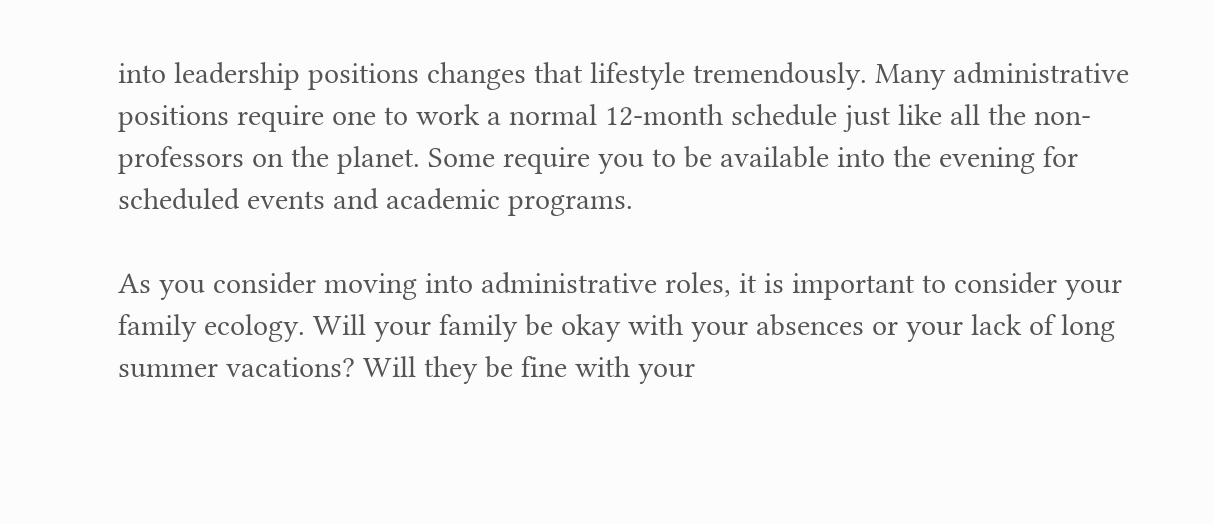into leadership positions changes that lifestyle tremendously. Many administrative positions require one to work a normal 12-month schedule just like all the non-professors on the planet. Some require you to be available into the evening for scheduled events and academic programs.

As you consider moving into administrative roles, it is important to consider your family ecology. Will your family be okay with your absences or your lack of long summer vacations? Will they be fine with your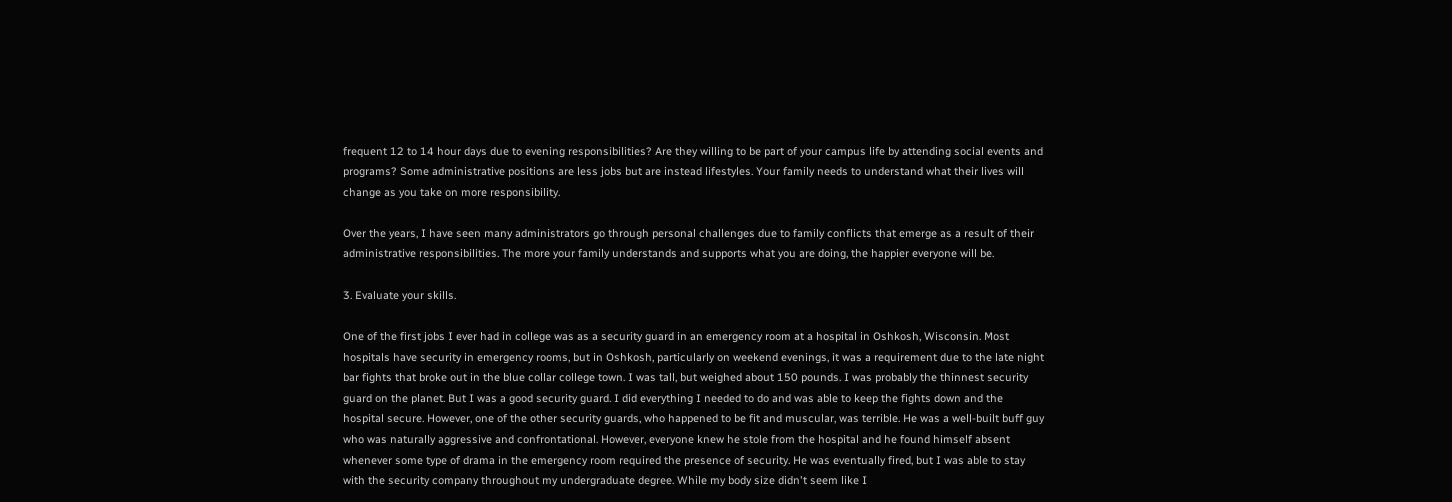frequent 12 to 14 hour days due to evening responsibilities? Are they willing to be part of your campus life by attending social events and programs? Some administrative positions are less jobs but are instead lifestyles. Your family needs to understand what their lives will change as you take on more responsibility.

Over the years, I have seen many administrators go through personal challenges due to family conflicts that emerge as a result of their administrative responsibilities. The more your family understands and supports what you are doing, the happier everyone will be.

3. Evaluate your skills.

One of the first jobs I ever had in college was as a security guard in an emergency room at a hospital in Oshkosh, Wisconsin. Most hospitals have security in emergency rooms, but in Oshkosh, particularly on weekend evenings, it was a requirement due to the late night bar fights that broke out in the blue collar college town. I was tall, but weighed about 150 pounds. I was probably the thinnest security guard on the planet. But I was a good security guard. I did everything I needed to do and was able to keep the fights down and the hospital secure. However, one of the other security guards, who happened to be fit and muscular, was terrible. He was a well-built buff guy who was naturally aggressive and confrontational. However, everyone knew he stole from the hospital and he found himself absent whenever some type of drama in the emergency room required the presence of security. He was eventually fired, but I was able to stay with the security company throughout my undergraduate degree. While my body size didn't seem like I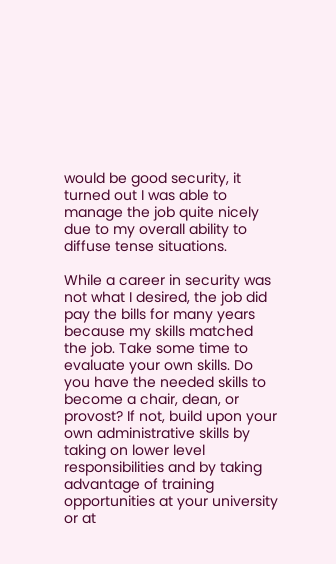would be good security, it turned out I was able to manage the job quite nicely due to my overall ability to diffuse tense situations.

While a career in security was not what I desired, the job did pay the bills for many years because my skills matched the job. Take some time to evaluate your own skills. Do you have the needed skills to become a chair, dean, or provost? If not, build upon your own administrative skills by taking on lower level responsibilities and by taking advantage of training opportunities at your university or at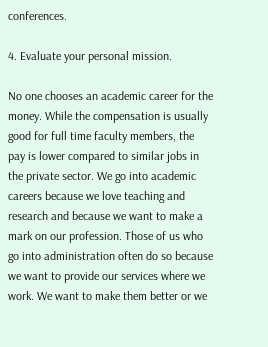conferences.

4. Evaluate your personal mission.

No one chooses an academic career for the money. While the compensation is usually good for full time faculty members, the pay is lower compared to similar jobs in the private sector. We go into academic careers because we love teaching and research and because we want to make a mark on our profession. Those of us who go into administration often do so because we want to provide our services where we work. We want to make them better or we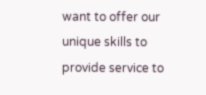want to offer our unique skills to provide service to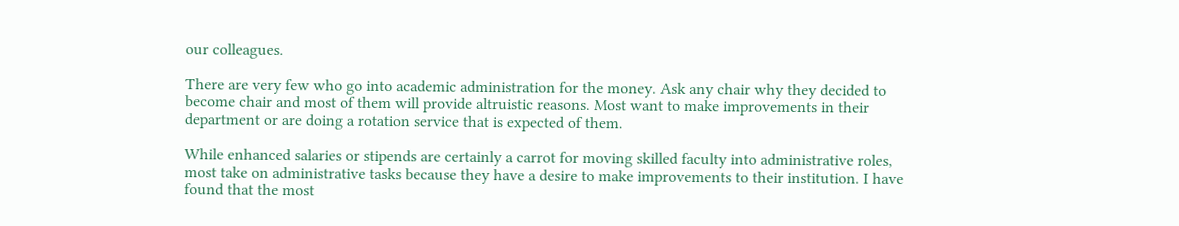our colleagues.

There are very few who go into academic administration for the money. Ask any chair why they decided to become chair and most of them will provide altruistic reasons. Most want to make improvements in their department or are doing a rotation service that is expected of them.

While enhanced salaries or stipends are certainly a carrot for moving skilled faculty into administrative roles, most take on administrative tasks because they have a desire to make improvements to their institution. I have found that the most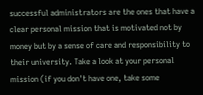successful administrators are the ones that have a clear personal mission that is motivated not by money but by a sense of care and responsibility to their university. Take a look at your personal mission (if you don't have one, take some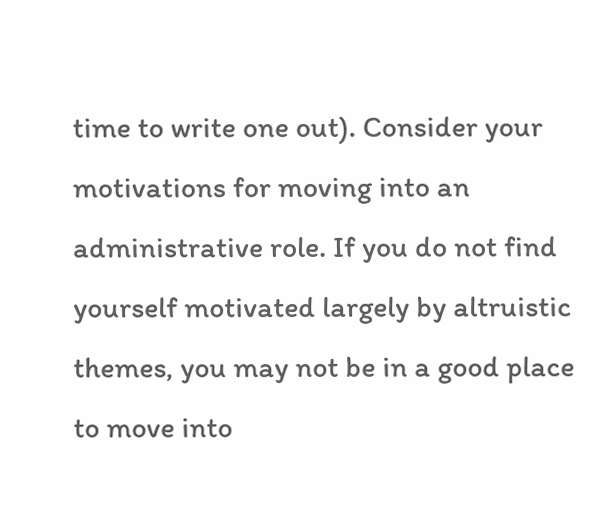time to write one out). Consider your motivations for moving into an administrative role. If you do not find yourself motivated largely by altruistic themes, you may not be in a good place to move into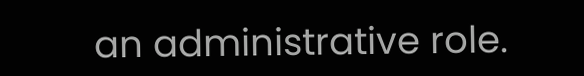an administrative role.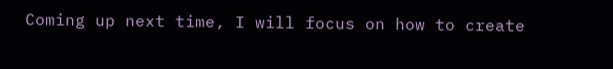Coming up next time, I will focus on how to create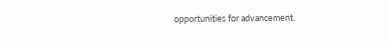opportunities for advancement.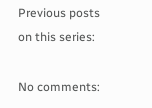Previous posts on this series:

No comments: